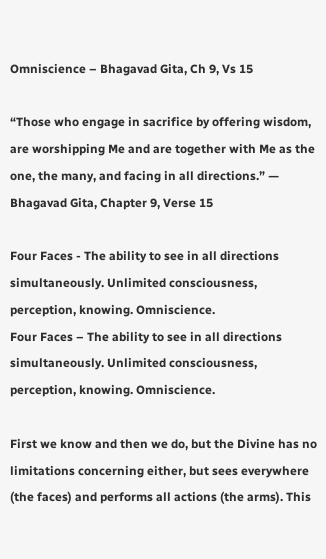Omniscience – Bhagavad Gita, Ch 9, Vs 15

“Those who engage in sacrifice by offering wisdom, are worshipping Me and are together with Me as the one, the many, and facing in all directions.” — Bhagavad Gita, Chapter 9, Verse 15

Four Faces - The ability to see in all directions simultaneously. Unlimited consciousness, perception, knowing. Omniscience.
Four Faces – The ability to see in all directions simultaneously. Unlimited consciousness, perception, knowing. Omniscience.

First we know and then we do, but the Divine has no limitations concerning either, but sees everywhere (the faces) and performs all actions (the arms). This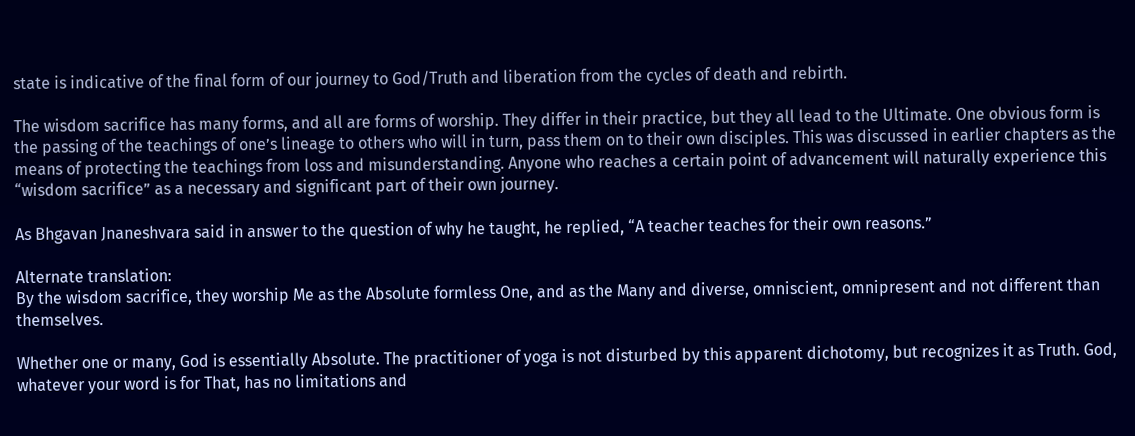state is indicative of the final form of our journey to God/Truth and liberation from the cycles of death and rebirth.

The wisdom sacrifice has many forms, and all are forms of worship. They differ in their practice, but they all lead to the Ultimate. One obvious form is the passing of the teachings of one’s lineage to others who will in turn, pass them on to their own disciples. This was discussed in earlier chapters as the means of protecting the teachings from loss and misunderstanding. Anyone who reaches a certain point of advancement will naturally experience this “wisdom sacrifice” as a necessary and significant part of their own journey.

As Bhgavan Jnaneshvara said in answer to the question of why he taught, he replied, “A teacher teaches for their own reasons.”

Alternate translation:
By the wisdom sacrifice, they worship Me as the Absolute formless One, and as the Many and diverse, omniscient, omnipresent and not different than themselves.

Whether one or many, God is essentially Absolute. The practitioner of yoga is not disturbed by this apparent dichotomy, but recognizes it as Truth. God, whatever your word is for That, has no limitations and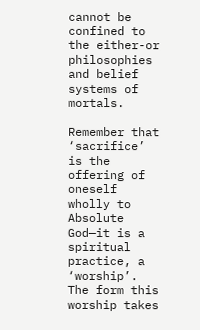cannot be confined to the either-or philosophies and belief systems of mortals.

Remember that ‘sacrifice’ is the offering of oneself wholly to Absolute God—it is a spiritual practice, a ‘worship’. The form this worship takes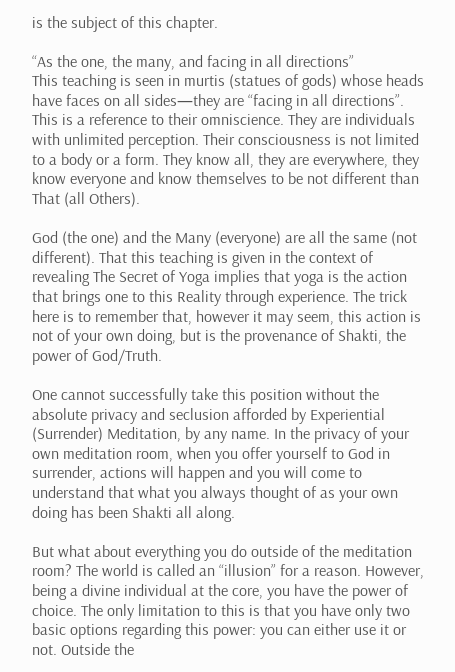is the subject of this chapter.

“As the one, the many, and facing in all directions”
This teaching is seen in murtis (statues of gods) whose heads have faces on all sides—they are “facing in all directions”. This is a reference to their omniscience. They are individuals with unlimited perception. Their consciousness is not limited to a body or a form. They know all, they are everywhere, they know everyone and know themselves to be not different than That (all Others).

God (the one) and the Many (everyone) are all the same (not different). That this teaching is given in the context of revealing The Secret of Yoga implies that yoga is the action that brings one to this Reality through experience. The trick here is to remember that, however it may seem, this action is not of your own doing, but is the provenance of Shakti, the power of God/Truth.

One cannot successfully take this position without the absolute privacy and seclusion afforded by Experiential (Surrender) Meditation, by any name. In the privacy of your own meditation room, when you offer yourself to God in surrender, actions will happen and you will come to understand that what you always thought of as your own doing has been Shakti all along.

But what about everything you do outside of the meditation room? The world is called an “illusion” for a reason. However, being a divine individual at the core, you have the power of choice. The only limitation to this is that you have only two basic options regarding this power: you can either use it or not. Outside the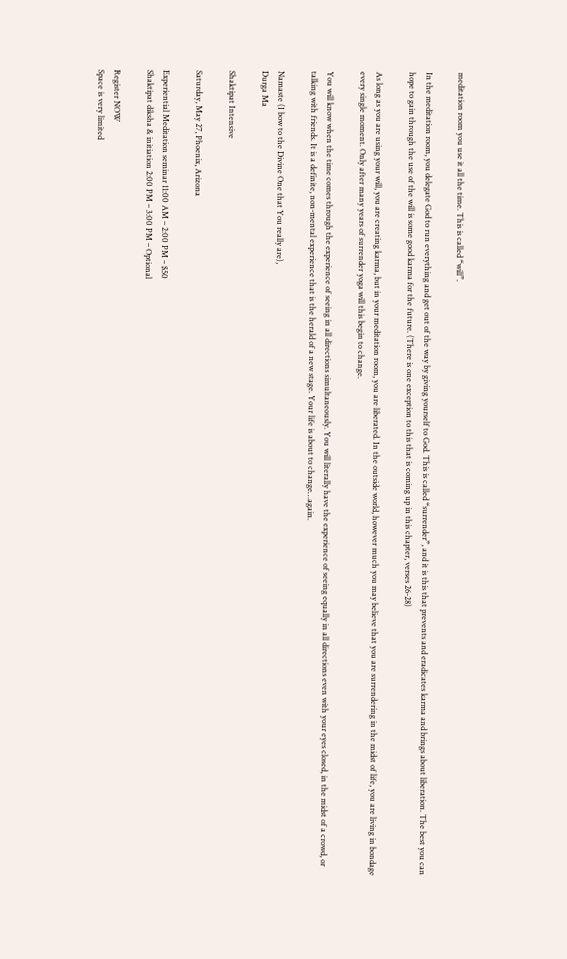meditation room you use it all the time. This is called “will”.

In the meditation room, you delegate God to run everything and get out of the way by giving yourself to God. This is called “surrender”, and it is this that prevents and eradicates karma and brings about liberation. The best you can hope to gain through the use of the will is some good karma for the future. (There is one exception to this that is coming up in this chapter, verses 26-28)

As long as you are using your will, you are creating karma, but in your meditation room, you are liberated. In the outside world, however much you may believe that you are surrendering in the midst of life, you are living in bondage every single moment. Only after many years of surrender yoga will this begin to change.

You will know when the time comes through the experience of seeing in all directions simultaneously. You will literally have the experience of seeing equally in all directions even with your eyes closed, in the midst of a crowd, or talking with friends. It is a definite, non-mental experience that is the herald of a new stage. Your life is about to change…again.

Namaste (I bow to the Divine One that You really are),
Durga Ma

Shaktipat Intensive

Saturday, May 27, Phoenix, Arizona

Experiential Meditation seminar 11:00 AM – 2:00 PM – $50
Shaktipat diksha & initiation 2:00 PM – 3:00 PM – Optional

Register NOW
Space is very limited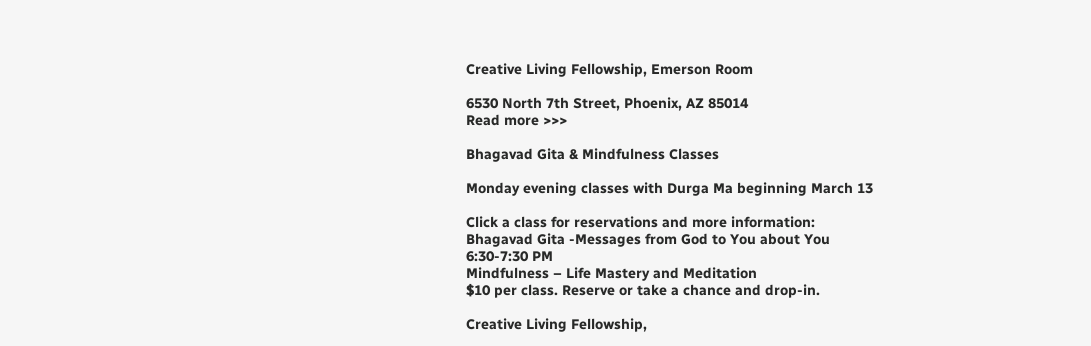Creative Living Fellowship, Emerson Room

6530 North 7th Street, Phoenix, AZ 85014
Read more >>>

Bhagavad Gita & Mindfulness Classes

Monday evening classes with Durga Ma beginning March 13

Click a class for reservations and more information:
Bhagavad Gita -Messages from God to You about You
6:30-7:30 PM
Mindfulness – Life Mastery and Meditation
$10 per class. Reserve or take a chance and drop-in.

Creative Living Fellowship,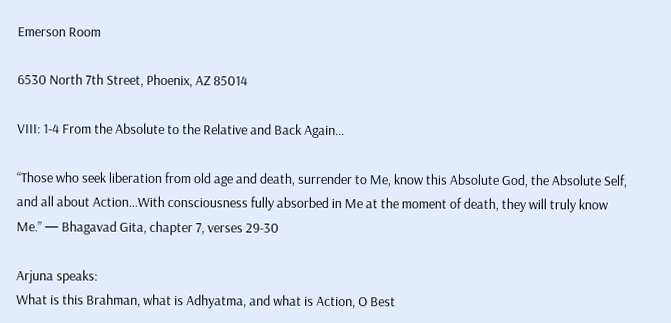Emerson Room

6530 North 7th Street, Phoenix, AZ 85014

VIII: 1-4 From the Absolute to the Relative and Back Again…

“Those who seek liberation from old age and death, surrender to Me, know this Absolute God, the Absolute Self, and all about Action…With consciousness fully absorbed in Me at the moment of death, they will truly know Me.” — Bhagavad Gita, chapter 7, verses 29-30

Arjuna speaks:
What is this Brahman, what is Adhyatma, and what is Action, O Best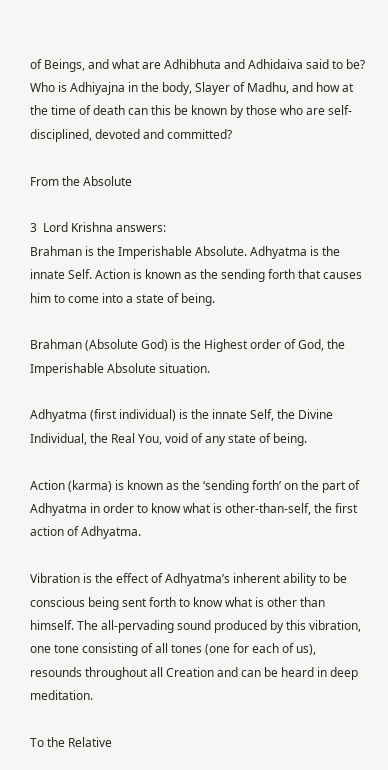of Beings, and what are Adhibhuta and Adhidaiva said to be? Who is Adhiyajna in the body, Slayer of Madhu, and how at the time of death can this be known by those who are self-disciplined, devoted and committed?

From the Absolute

3  Lord Krishna answers:
Brahman is the Imperishable Absolute. Adhyatma is the innate Self. Action is known as the sending forth that causes him to come into a state of being.

Brahman (Absolute God) is the Highest order of God, the Imperishable Absolute situation.

Adhyatma (first individual) is the innate Self, the Divine Individual, the Real You, void of any state of being.

Action (karma) is known as the ‘sending forth’ on the part of Adhyatma in order to know what is other-than-self, the first action of Adhyatma.

Vibration is the effect of Adhyatma’s inherent ability to be conscious being sent forth to know what is other than himself. The all-pervading sound produced by this vibration, one tone consisting of all tones (one for each of us), resounds throughout all Creation and can be heard in deep meditation.

To the Relative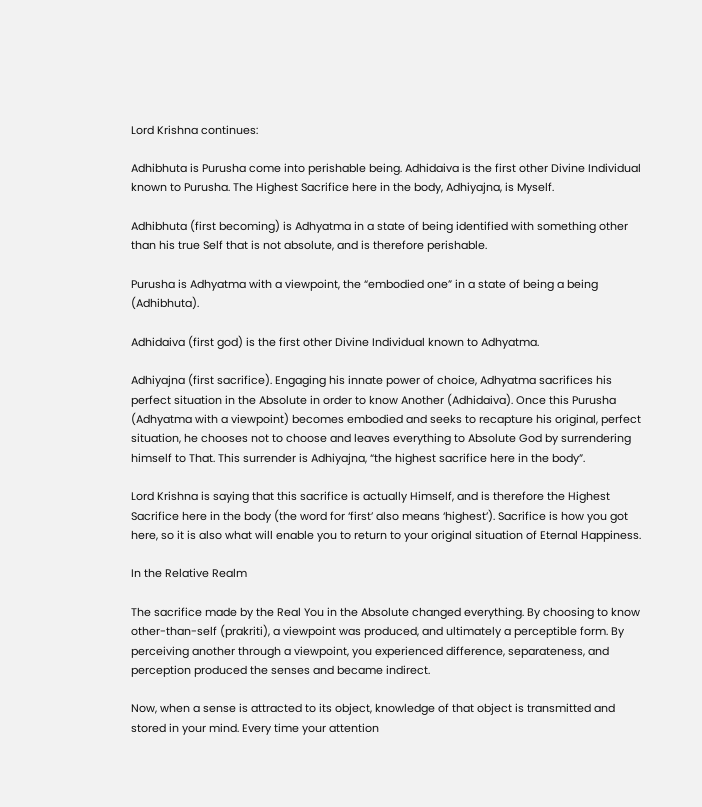Lord Krishna continues:

Adhibhuta is Purusha come into perishable being. Adhidaiva is the first other Divine Individual known to Purusha. The Highest Sacrifice here in the body, Adhiyajna, is Myself.

Adhibhuta (first becoming) is Adhyatma in a state of being identified with something other than his true Self that is not absolute, and is therefore perishable.

Purusha is Adhyatma with a viewpoint, the “embodied one” in a state of being a being (Adhibhuta).

Adhidaiva (first god) is the first other Divine Individual known to Adhyatma.

Adhiyajna (first sacrifice). Engaging his innate power of choice, Adhyatma sacrifices his perfect situation in the Absolute in order to know Another (Adhidaiva). Once this Purusha (Adhyatma with a viewpoint) becomes embodied and seeks to recapture his original, perfect situation, he chooses not to choose and leaves everything to Absolute God by surrendering himself to That. This surrender is Adhiyajna, “the highest sacrifice here in the body”.

Lord Krishna is saying that this sacrifice is actually Himself, and is therefore the Highest Sacrifice here in the body (the word for ‘first’ also means ‘highest’). Sacrifice is how you got here, so it is also what will enable you to return to your original situation of Eternal Happiness.

In the Relative Realm

The sacrifice made by the Real You in the Absolute changed everything. By choosing to know other-than-self (prakriti), a viewpoint was produced, and ultimately a perceptible form. By perceiving another through a viewpoint, you experienced difference, separateness, and perception produced the senses and became indirect.

Now, when a sense is attracted to its object, knowledge of that object is transmitted and stored in your mind. Every time your attention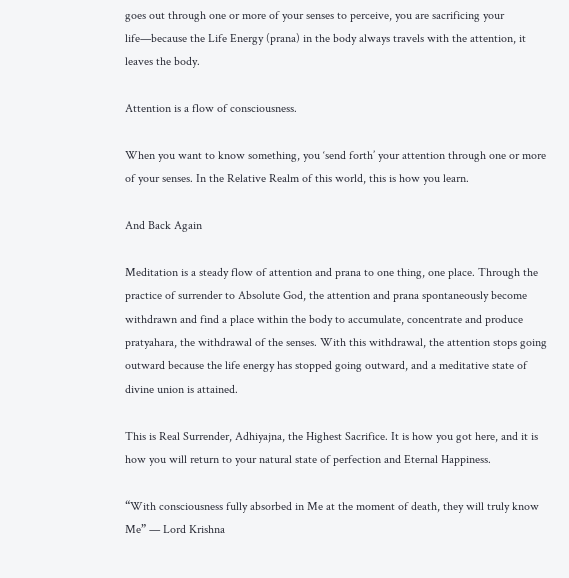goes out through one or more of your senses to perceive, you are sacrificing your life—because the Life Energy (prana) in the body always travels with the attention, it leaves the body.

Attention is a flow of consciousness.

When you want to know something, you ‘send forth’ your attention through one or more of your senses. In the Relative Realm of this world, this is how you learn.

And Back Again

Meditation is a steady flow of attention and prana to one thing, one place. Through the practice of surrender to Absolute God, the attention and prana spontaneously become withdrawn and find a place within the body to accumulate, concentrate and produce pratyahara, the withdrawal of the senses. With this withdrawal, the attention stops going outward because the life energy has stopped going outward, and a meditative state of divine union is attained.

This is Real Surrender, Adhiyajna, the Highest Sacrifice. It is how you got here, and it is how you will return to your natural state of perfection and Eternal Happiness.

“With consciousness fully absorbed in Me at the moment of death, they will truly know Me” — Lord Krishna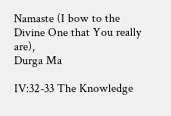Namaste (I bow to the Divine One that You really are),
Durga Ma

IV:32-33 The Knowledge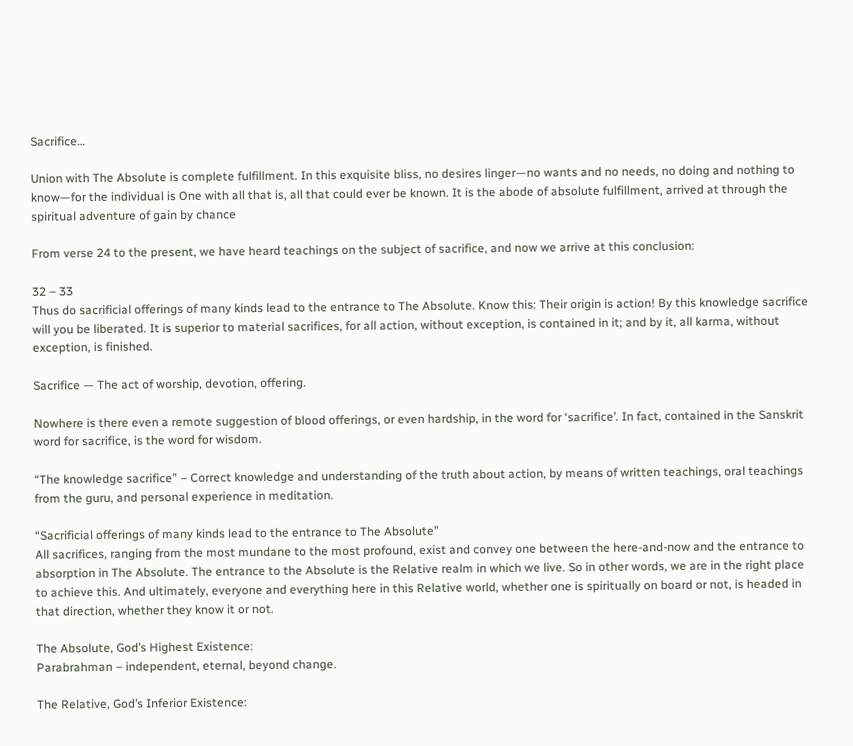Sacrifice…

Union with The Absolute is complete fulfillment. In this exquisite bliss, no desires linger—no wants and no needs, no doing and nothing to know—for the individual is One with all that is, all that could ever be known. It is the abode of absolute fulfillment, arrived at through the spiritual adventure of gain by chance

From verse 24 to the present, we have heard teachings on the subject of sacrifice, and now we arrive at this conclusion:

32 – 33
Thus do sacrificial offerings of many kinds lead to the entrance to The Absolute. Know this: Their origin is action! By this knowledge sacrifice will you be liberated. It is superior to material sacrifices, for all action, without exception, is contained in it; and by it, all karma, without exception, is finished.

Sacrifice — The act of worship, devotion, offering.

Nowhere is there even a remote suggestion of blood offerings, or even hardship, in the word for ‘sacrifice’. In fact, contained in the Sanskrit word for sacrifice, is the word for wisdom.

“The knowledge sacrifice” – Correct knowledge and understanding of the truth about action, by means of written teachings, oral teachings from the guru, and personal experience in meditation.

“Sacrificial offerings of many kinds lead to the entrance to The Absolute”
All sacrifices, ranging from the most mundane to the most profound, exist and convey one between the here-and-now and the entrance to absorption in The Absolute. The entrance to the Absolute is the Relative realm in which we live. So in other words, we are in the right place to achieve this. And ultimately, everyone and everything here in this Relative world, whether one is spiritually on board or not, is headed in that direction, whether they know it or not.

The Absolute, God’s Highest Existence:
Parabrahman – independent, eternal, beyond change.

The Relative, God’s Inferior Existence: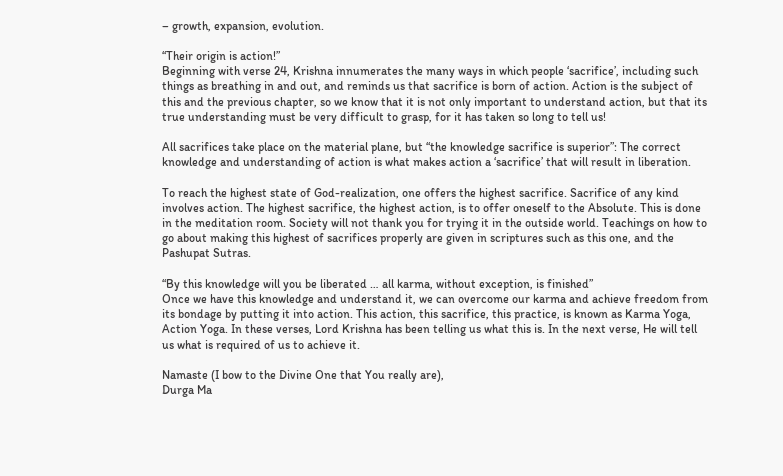– growth, expansion, evolution.

“Their origin is action!”
Beginning with verse 24, Krishna innumerates the many ways in which people ‘sacrifice’, including such things as breathing in and out, and reminds us that sacrifice is born of action. Action is the subject of this and the previous chapter, so we know that it is not only important to understand action, but that its true understanding must be very difficult to grasp, for it has taken so long to tell us!

All sacrifices take place on the material plane, but “the knowledge sacrifice is superior”: The correct knowledge and understanding of action is what makes action a ‘sacrifice’ that will result in liberation.

To reach the highest state of God-realization, one offers the highest sacrifice. Sacrifice of any kind involves action. The highest sacrifice, the highest action, is to offer oneself to the Absolute. This is done in the meditation room. Society will not thank you for trying it in the outside world. Teachings on how to go about making this highest of sacrifices properly are given in scriptures such as this one, and the Pashupat Sutras.

“By this knowledge will you be liberated … all karma, without exception, is finished”
Once we have this knowledge and understand it, we can overcome our karma and achieve freedom from its bondage by putting it into action. This action, this sacrifice, this practice, is known as Karma Yoga, Action Yoga. In these verses, Lord Krishna has been telling us what this is. In the next verse, He will tell us what is required of us to achieve it.

Namaste (I bow to the Divine One that You really are),
Durga Ma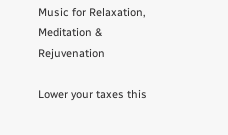Music for Relaxation, Meditation & Rejuvenation

Lower your taxes this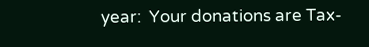year:  Your donations are Tax-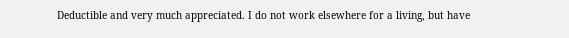Deductible and very much appreciated. I do not work elsewhere for a living, but have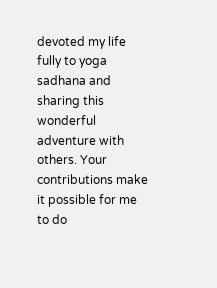devoted my life fully to yoga sadhana and sharing this wonderful adventure with others. Your contributions make it possible for me to do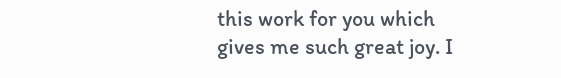this work for you which gives me such great joy. I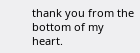thank you from the bottom of my heart.